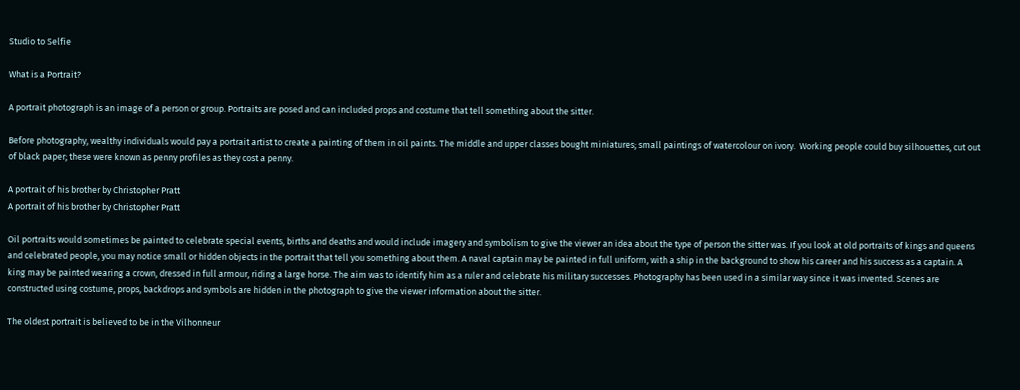Studio to Selfie

What is a Portrait?

A portrait photograph is an image of a person or group. Portraits are posed and can included props and costume that tell something about the sitter.

Before photography, wealthy individuals would pay a portrait artist to create a painting of them in oil paints. The middle and upper classes bought miniatures; small paintings of watercolour on ivory.  Working people could buy silhouettes, cut out of black paper; these were known as penny profiles as they cost a penny.

A portrait of his brother by Christopher Pratt
A portrait of his brother by Christopher Pratt

Oil portraits would sometimes be painted to celebrate special events, births and deaths and would include imagery and symbolism to give the viewer an idea about the type of person the sitter was. If you look at old portraits of kings and queens and celebrated people, you may notice small or hidden objects in the portrait that tell you something about them. A naval captain may be painted in full uniform, with a ship in the background to show his career and his success as a captain. A king may be painted wearing a crown, dressed in full armour, riding a large horse. The aim was to identify him as a ruler and celebrate his military successes. Photography has been used in a similar way since it was invented. Scenes are constructed using costume, props, backdrops and symbols are hidden in the photograph to give the viewer information about the sitter.

The oldest portrait is believed to be in the Vilhonneur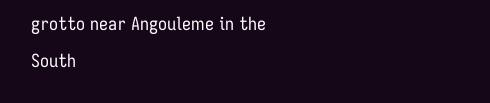grotto near Angouleme in the South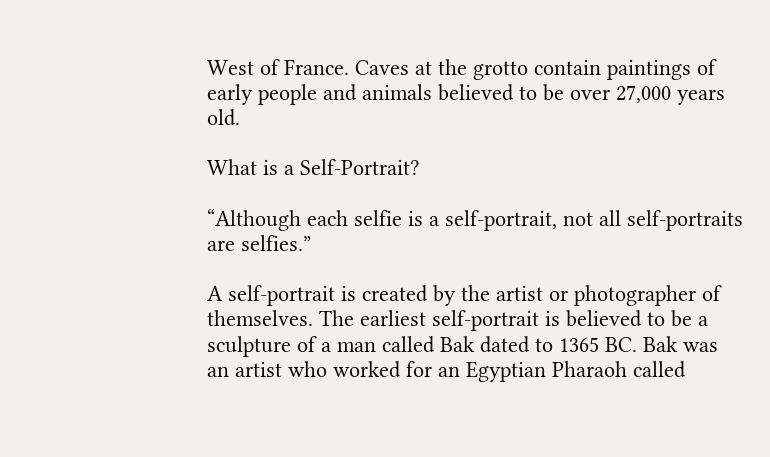West of France. Caves at the grotto contain paintings of early people and animals believed to be over 27,000 years old.

What is a Self-Portrait?

“Although each selfie is a self-portrait, not all self-portraits are selfies.”

A self-portrait is created by the artist or photographer of themselves. The earliest self-portrait is believed to be a sculpture of a man called Bak dated to 1365 BC. Bak was an artist who worked for an Egyptian Pharaoh called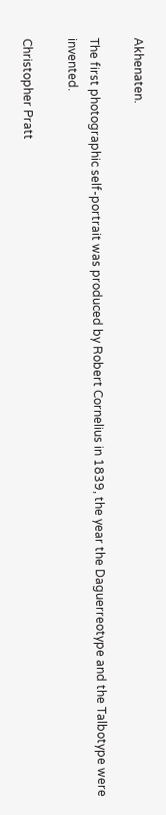Akhenaten.

The first photographic self-portrait was produced by Robert Cornelius in 1839, the year the Daguerreotype and the Talbotype were invented.

Christopher Pratt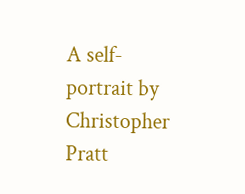A self-portrait by Christopher Pratt